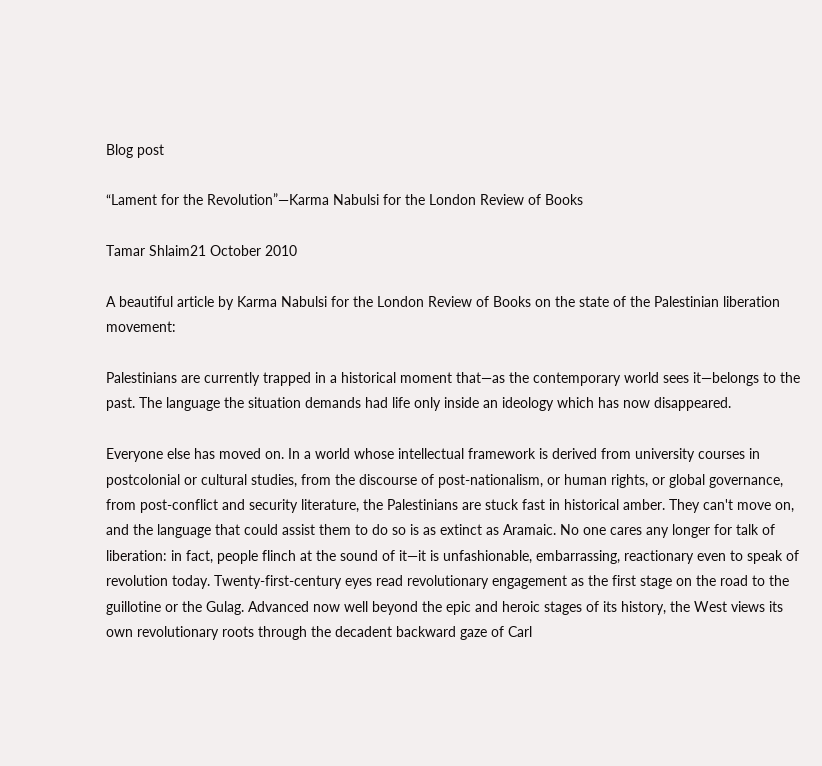Blog post

“Lament for the Revolution”—Karma Nabulsi for the London Review of Books

Tamar Shlaim21 October 2010

A beautiful article by Karma Nabulsi for the London Review of Books on the state of the Palestinian liberation movement:

Palestinians are currently trapped in a historical moment that—as the contemporary world sees it—belongs to the past. The language the situation demands had life only inside an ideology which has now disappeared.

Everyone else has moved on. In a world whose intellectual framework is derived from university courses in postcolonial or cultural studies, from the discourse of post-nationalism, or human rights, or global governance, from post-conflict and security literature, the Palestinians are stuck fast in historical amber. They can't move on, and the language that could assist them to do so is as extinct as Aramaic. No one cares any longer for talk of liberation: in fact, people flinch at the sound of it—it is unfashionable, embarrassing, reactionary even to speak of revolution today. Twenty-first-century eyes read revolutionary engagement as the first stage on the road to the guillotine or the Gulag. Advanced now well beyond the epic and heroic stages of its history, the West views its own revolutionary roots through the decadent backward gaze of Carl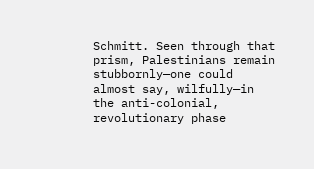Schmitt. Seen through that prism, Palestinians remain stubbornly—one could almost say, wilfully—in the anti-colonial, revolutionary phase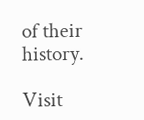of their history.

Visit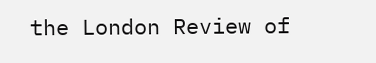the London Review of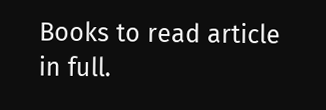Books to read article in full.